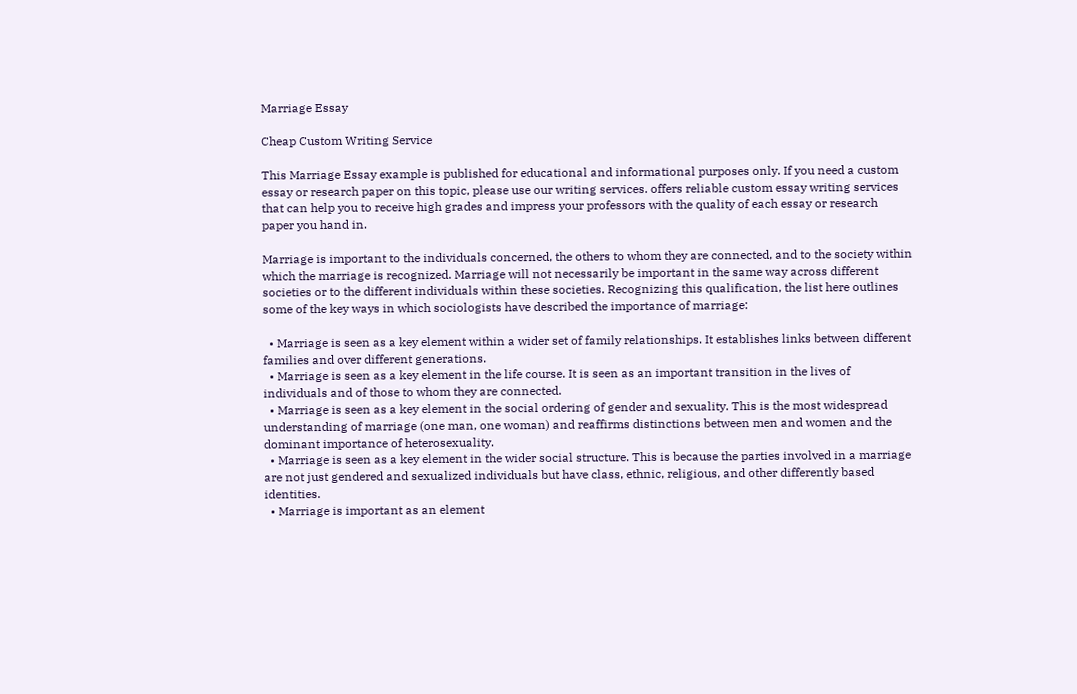Marriage Essay

Cheap Custom Writing Service

This Marriage Essay example is published for educational and informational purposes only. If you need a custom essay or research paper on this topic, please use our writing services. offers reliable custom essay writing services that can help you to receive high grades and impress your professors with the quality of each essay or research paper you hand in.

Marriage is important to the individuals concerned, the others to whom they are connected, and to the society within which the marriage is recognized. Marriage will not necessarily be important in the same way across different societies or to the different individuals within these societies. Recognizing this qualification, the list here outlines some of the key ways in which sociologists have described the importance of marriage:

  • Marriage is seen as a key element within a wider set of family relationships. It establishes links between different families and over different generations.
  • Marriage is seen as a key element in the life course. It is seen as an important transition in the lives of individuals and of those to whom they are connected.
  • Marriage is seen as a key element in the social ordering of gender and sexuality. This is the most widespread understanding of marriage (one man, one woman) and reaffirms distinctions between men and women and the dominant importance of heterosexuality.
  • Marriage is seen as a key element in the wider social structure. This is because the parties involved in a marriage are not just gendered and sexualized individuals but have class, ethnic, religious, and other differently based identities.
  • Marriage is important as an element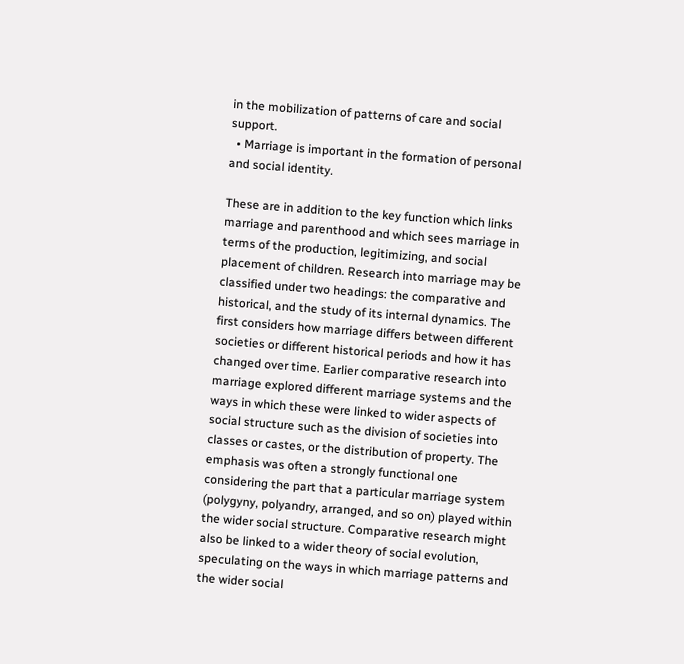in the mobilization of patterns of care and social support.
  • Marriage is important in the formation of personal and social identity.

These are in addition to the key function which links marriage and parenthood and which sees marriage in terms of the production, legitimizing, and social placement of children. Research into marriage may be classified under two headings: the comparative and historical, and the study of its internal dynamics. The first considers how marriage differs between different societies or different historical periods and how it has changed over time. Earlier comparative research into marriage explored different marriage systems and the ways in which these were linked to wider aspects of social structure such as the division of societies into classes or castes, or the distribution of property. The emphasis was often a strongly functional one considering the part that a particular marriage system (polygyny, polyandry, arranged, and so on) played within the wider social structure. Comparative research might also be linked to a wider theory of social evolution, speculating on the ways in which marriage patterns and the wider social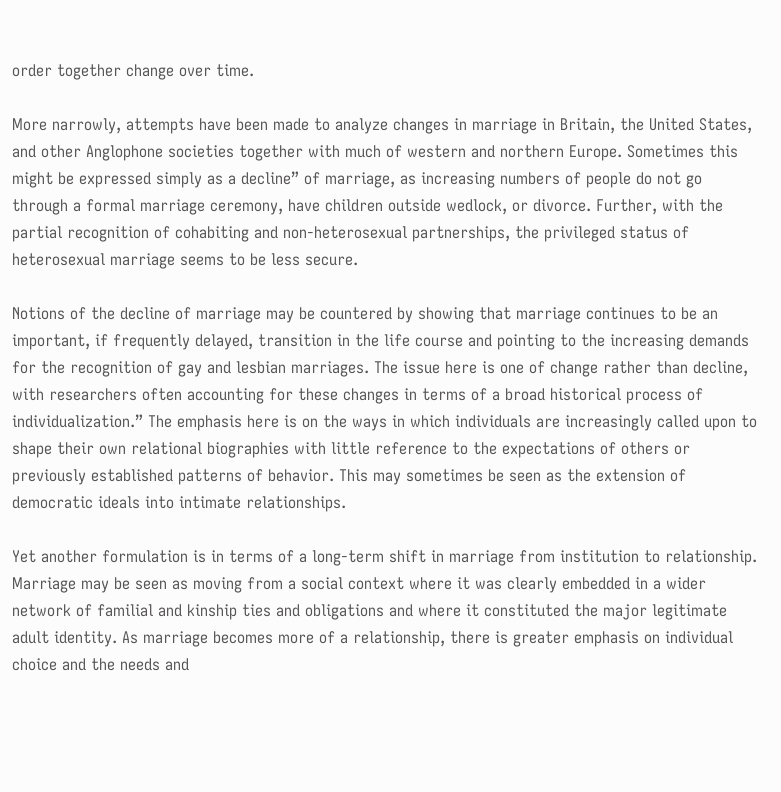order together change over time.

More narrowly, attempts have been made to analyze changes in marriage in Britain, the United States, and other Anglophone societies together with much of western and northern Europe. Sometimes this might be expressed simply as a decline” of marriage, as increasing numbers of people do not go through a formal marriage ceremony, have children outside wedlock, or divorce. Further, with the partial recognition of cohabiting and non-heterosexual partnerships, the privileged status of heterosexual marriage seems to be less secure.

Notions of the decline of marriage may be countered by showing that marriage continues to be an important, if frequently delayed, transition in the life course and pointing to the increasing demands for the recognition of gay and lesbian marriages. The issue here is one of change rather than decline, with researchers often accounting for these changes in terms of a broad historical process of individualization.” The emphasis here is on the ways in which individuals are increasingly called upon to shape their own relational biographies with little reference to the expectations of others or previously established patterns of behavior. This may sometimes be seen as the extension of democratic ideals into intimate relationships.

Yet another formulation is in terms of a long-term shift in marriage from institution to relationship. Marriage may be seen as moving from a social context where it was clearly embedded in a wider network of familial and kinship ties and obligations and where it constituted the major legitimate adult identity. As marriage becomes more of a relationship, there is greater emphasis on individual choice and the needs and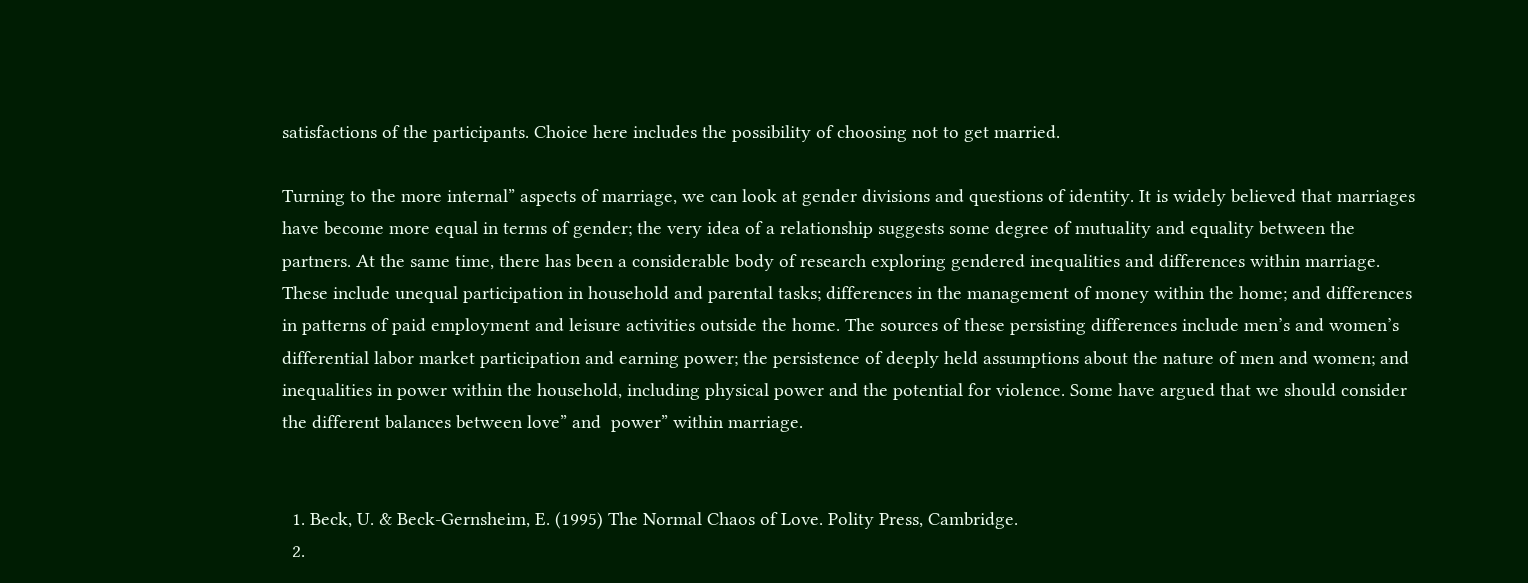satisfactions of the participants. Choice here includes the possibility of choosing not to get married.

Turning to the more internal” aspects of marriage, we can look at gender divisions and questions of identity. It is widely believed that marriages have become more equal in terms of gender; the very idea of a relationship suggests some degree of mutuality and equality between the partners. At the same time, there has been a considerable body of research exploring gendered inequalities and differences within marriage. These include unequal participation in household and parental tasks; differences in the management of money within the home; and differences in patterns of paid employment and leisure activities outside the home. The sources of these persisting differences include men’s and women’s differential labor market participation and earning power; the persistence of deeply held assumptions about the nature of men and women; and inequalities in power within the household, including physical power and the potential for violence. Some have argued that we should consider the different balances between love” and  power” within marriage.


  1. Beck, U. & Beck-Gernsheim, E. (1995) The Normal Chaos of Love. Polity Press, Cambridge.
  2.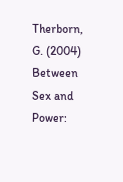Therborn, G. (2004) Between Sex and Power: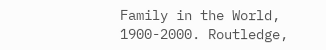Family in the World, 1900-2000. Routledge,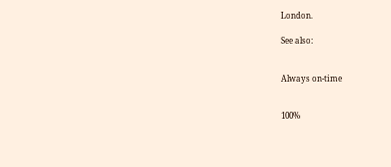London.

See also:


Always on-time


100%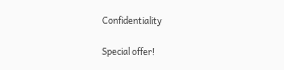Confidentiality

Special offer!